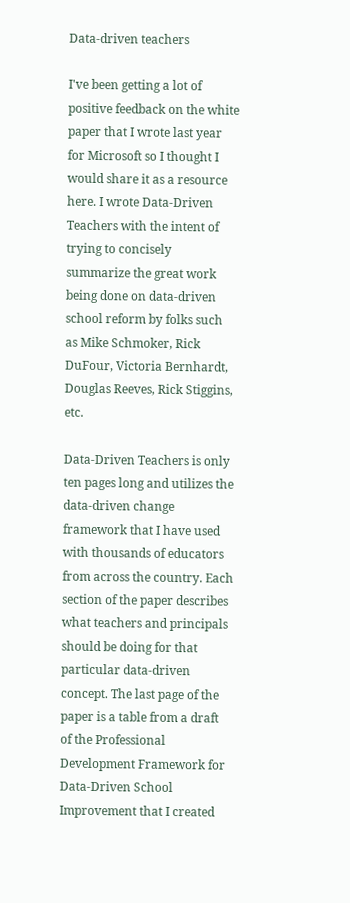Data-driven teachers

I've been getting a lot of positive feedback on the white paper that I wrote last year for Microsoft so I thought I would share it as a resource here. I wrote Data-Driven Teachers with the intent of trying to concisely summarize the great work being done on data-driven school reform by folks such as Mike Schmoker, Rick DuFour, Victoria Bernhardt, Douglas Reeves, Rick Stiggins, etc.

Data-Driven Teachers is only ten pages long and utilizes the data-driven change framework that I have used with thousands of educators from across the country. Each section of the paper describes what teachers and principals should be doing for that particular data-driven concept. The last page of the paper is a table from a draft of the Professional Development Framework for Data-Driven School Improvement that I created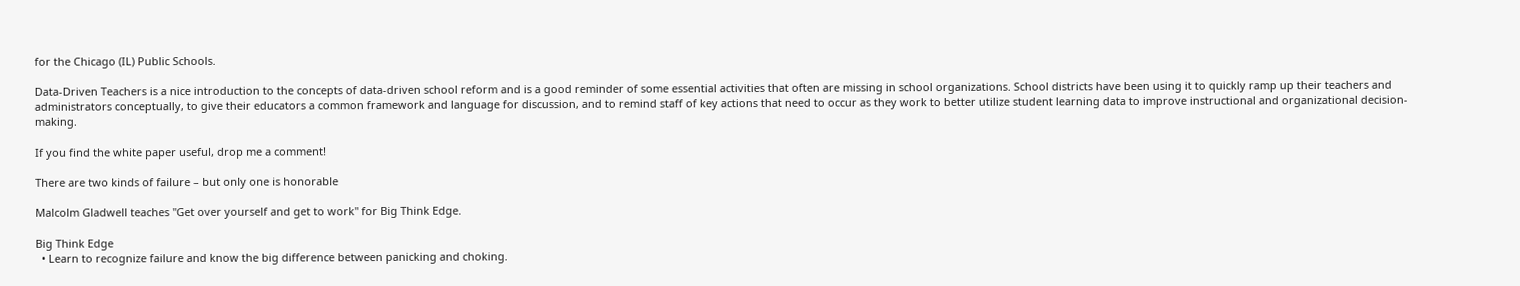for the Chicago (IL) Public Schools.

Data-Driven Teachers is a nice introduction to the concepts of data-driven school reform and is a good reminder of some essential activities that often are missing in school organizations. School districts have been using it to quickly ramp up their teachers and administrators conceptually, to give their educators a common framework and language for discussion, and to remind staff of key actions that need to occur as they work to better utilize student learning data to improve instructional and organizational decision-making.

If you find the white paper useful, drop me a comment!

There are two kinds of failure – but only one is honorable

Malcolm Gladwell teaches "Get over yourself and get to work" for Big Think Edge.

Big Think Edge
  • Learn to recognize failure and know the big difference between panicking and choking.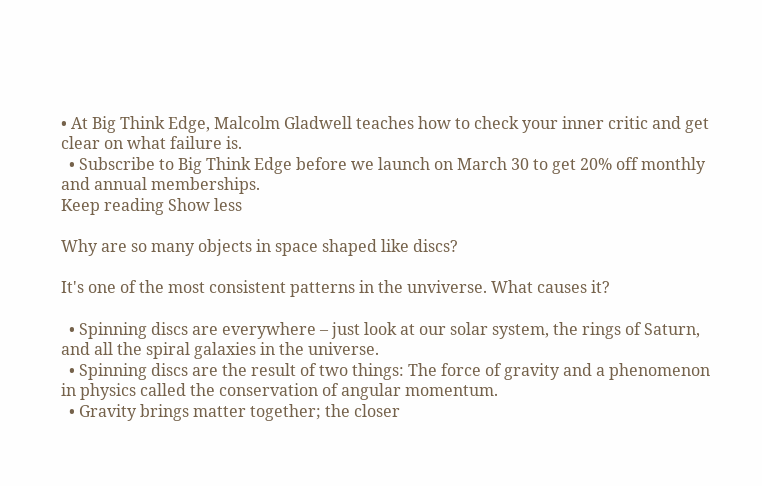• At Big Think Edge, Malcolm Gladwell teaches how to check your inner critic and get clear on what failure is.
  • Subscribe to Big Think Edge before we launch on March 30 to get 20% off monthly and annual memberships.
Keep reading Show less

Why are so many objects in space shaped like discs?

It's one of the most consistent patterns in the unviverse. What causes it?

  • Spinning discs are everywhere – just look at our solar system, the rings of Saturn, and all the spiral galaxies in the universe.
  • Spinning discs are the result of two things: The force of gravity and a phenomenon in physics called the conservation of angular momentum.
  • Gravity brings matter together; the closer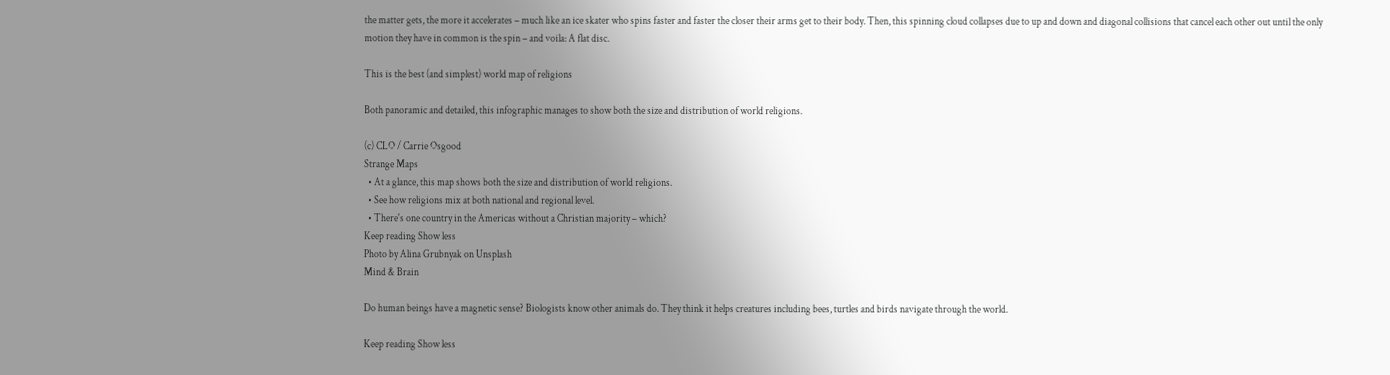the matter gets, the more it accelerates – much like an ice skater who spins faster and faster the closer their arms get to their body. Then, this spinning cloud collapses due to up and down and diagonal collisions that cancel each other out until the only motion they have in common is the spin – and voila: A flat disc.

This is the best (and simplest) world map of religions

Both panoramic and detailed, this infographic manages to show both the size and distribution of world religions.

(c) CLO / Carrie Osgood
Strange Maps
  • At a glance, this map shows both the size and distribution of world religions.
  • See how religions mix at both national and regional level.
  • There's one country in the Americas without a Christian majority – which?
Keep reading Show less
Photo by Alina Grubnyak on Unsplash
Mind & Brain

Do human beings have a magnetic sense? Biologists know other animals do. They think it helps creatures including bees, turtles and birds navigate through the world.

Keep reading Show less